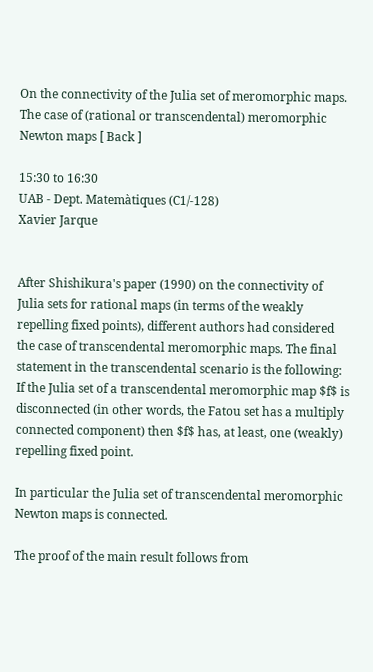On the connectivity of the Julia set of meromorphic maps. The case of (rational or transcendental) meromorphic Newton maps [ Back ]

15:30 to 16:30
UAB - Dept. Matemàtiques (C1/-128)
Xavier Jarque


After Shishikura's paper (1990) on the connectivity of Julia sets for rational maps (in terms of the weakly repelling fixed points), different authors had considered the case of transcendental meromorphic maps. The final statement in the transcendental scenario is the following: If the Julia set of a transcendental meromorphic map $f$ is disconnected (in other words, the Fatou set has a multiply connected component) then $f$ has, at least, one (weakly) repelling fixed point.

In particular the Julia set of transcendental meromorphic Newton maps is connected.

The proof of the main result follows from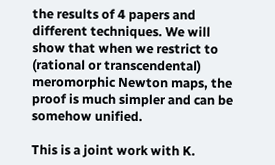the results of 4 papers and different techniques. We will show that when we restrict to (rational or transcendental) meromorphic Newton maps, the proof is much simpler and can be somehow unified.

This is a joint work with K.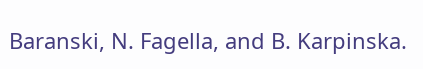Baranski, N. Fagella, and B. Karpinska.